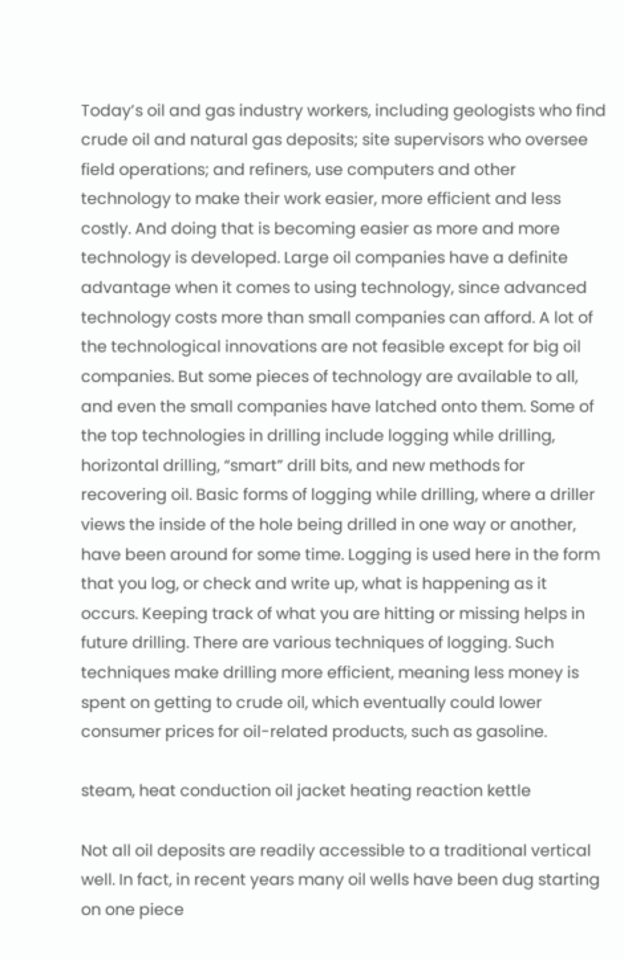Today’s oil and gas industry workers, including geologists who find crude oil and natural gas deposits; site supervisors who oversee field operations; and refiners, use computers and other technology to make their work easier, more efficient and less costly. And doing that is becoming easier as more and more technology is developed. Large oil companies have a definite advantage when it comes to using technology, since advanced technology costs more than small companies can afford. A lot of the technological innovations are not feasible except for big oil companies. But some pieces of technology are available to all, and even the small companies have latched onto them. Some of the top technologies in drilling include logging while drilling, horizontal drilling, “smart” drill bits, and new methods for recovering oil. Basic forms of logging while drilling, where a driller views the inside of the hole being drilled in one way or another, have been around for some time. Logging is used here in the form that you log, or check and write up, what is happening as it occurs. Keeping track of what you are hitting or missing helps in future drilling. There are various techniques of logging. Such techniques make drilling more efficient, meaning less money is spent on getting to crude oil, which eventually could lower consumer prices for oil-related products, such as gasoline.

steam, heat conduction oil jacket heating reaction kettle

Not all oil deposits are readily accessible to a traditional vertical well. In fact, in recent years many oil wells have been dug starting on one piece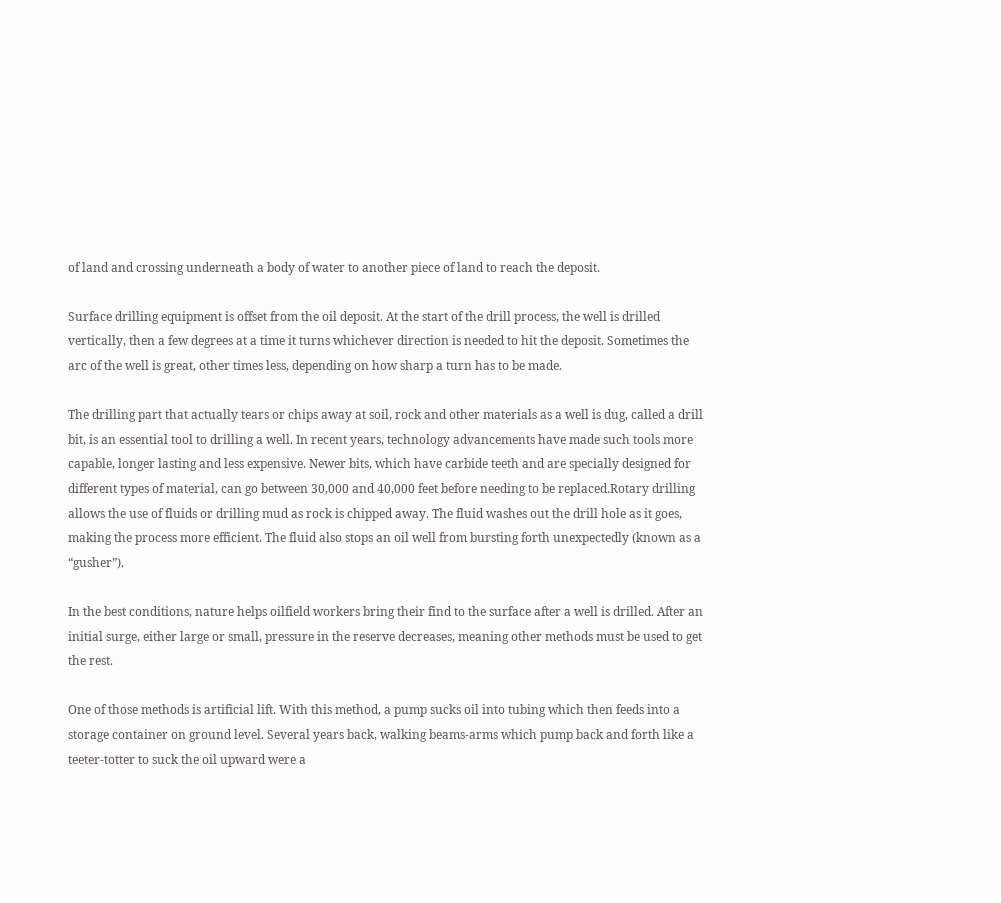of land and crossing underneath a body of water to another piece of land to reach the deposit.

Surface drilling equipment is offset from the oil deposit. At the start of the drill process, the well is drilled vertically, then a few degrees at a time it turns whichever direction is needed to hit the deposit. Sometimes the arc of the well is great, other times less, depending on how sharp a turn has to be made.

The drilling part that actually tears or chips away at soil, rock and other materials as a well is dug, called a drill bit, is an essential tool to drilling a well. In recent years, technology advancements have made such tools more capable, longer lasting and less expensive. Newer bits, which have carbide teeth and are specially designed for different types of material, can go between 30,000 and 40,000 feet before needing to be replaced.Rotary drilling allows the use of fluids or drilling mud as rock is chipped away. The fluid washes out the drill hole as it goes, making the process more efficient. The fluid also stops an oil well from bursting forth unexpectedly (known as a “gusher”).

In the best conditions, nature helps oilfield workers bring their find to the surface after a well is drilled. After an initial surge, either large or small, pressure in the reserve decreases, meaning other methods must be used to get the rest.

One of those methods is artificial lift. With this method, a pump sucks oil into tubing which then feeds into a storage container on ground level. Several years back, walking beams-arms which pump back and forth like a teeter-totter to suck the oil upward were a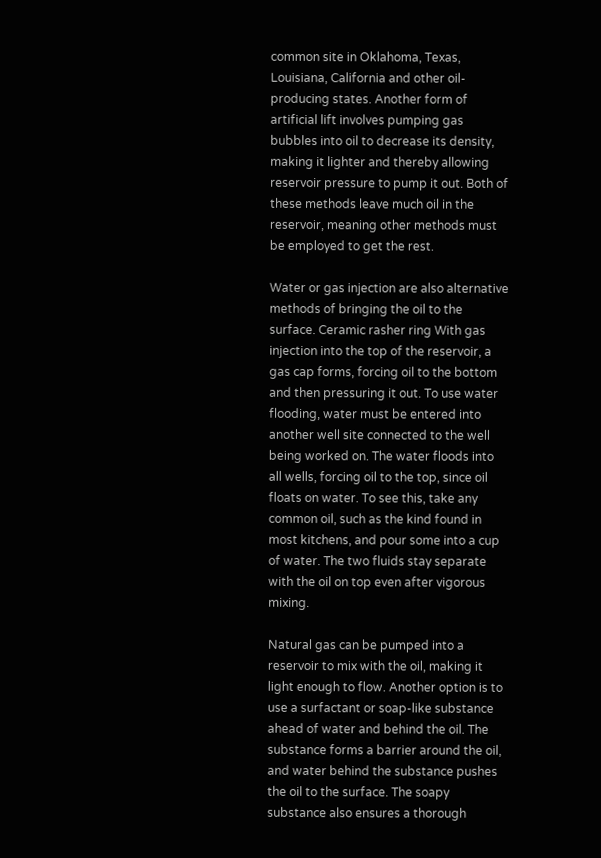common site in Oklahoma, Texas, Louisiana, California and other oil-producing states. Another form of artificial lift involves pumping gas bubbles into oil to decrease its density, making it lighter and thereby allowing reservoir pressure to pump it out. Both of these methods leave much oil in the reservoir, meaning other methods must be employed to get the rest.

Water or gas injection are also alternative methods of bringing the oil to the surface. Ceramic rasher ring With gas injection into the top of the reservoir, a gas cap forms, forcing oil to the bottom and then pressuring it out. To use water flooding, water must be entered into another well site connected to the well being worked on. The water floods into all wells, forcing oil to the top, since oil floats on water. To see this, take any common oil, such as the kind found in most kitchens, and pour some into a cup of water. The two fluids stay separate with the oil on top even after vigorous mixing.

Natural gas can be pumped into a reservoir to mix with the oil, making it light enough to flow. Another option is to use a surfactant or soap-like substance ahead of water and behind the oil. The substance forms a barrier around the oil, and water behind the substance pushes the oil to the surface. The soapy substance also ensures a thorough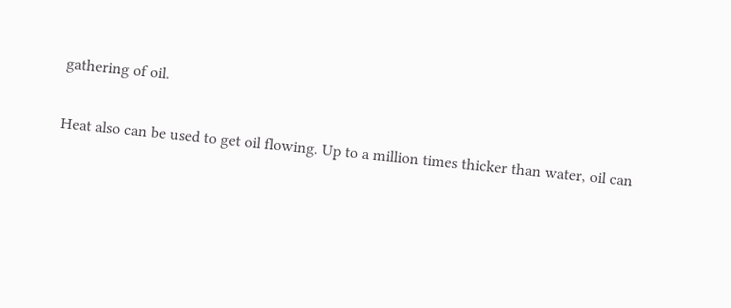gathering of oil.

Heat also can be used to get oil flowing. Up to a million times thicker than water, oil can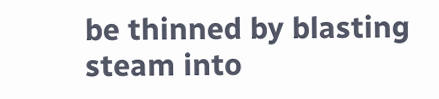be thinned by blasting steam into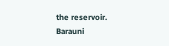the reservoir. Barauni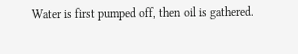Water is first pumped off, then oil is gathered.